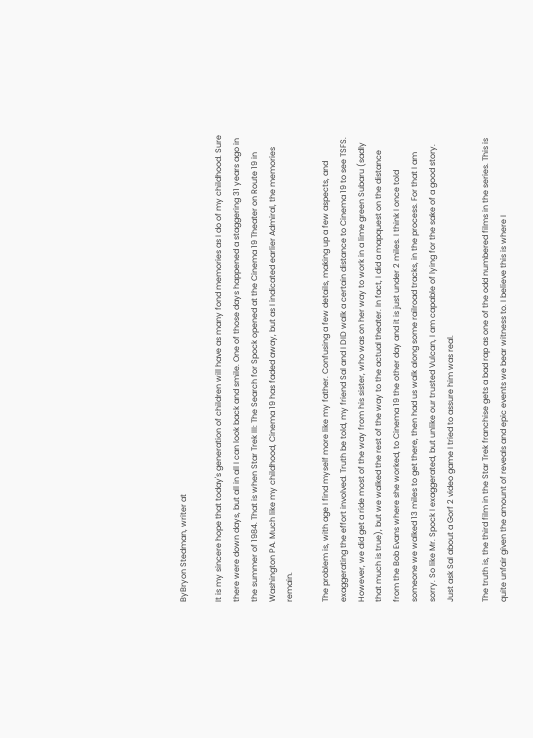ByBryon Stedman, writer at

It is my sincere hope that today's generation of children will have as many fond memories as I do of my childhood. Sure there were down days, but all in all I can look back and smile. One of those days happened a staggering 31 years ago in the summer of 1984. That is when Star Trek III: The Search for Spock opened at the Cinema 19 Theater on Route 19 in Washington PA. Much like my childhood, Cinema 19 has faded away, but as I indicated earlier Admiral, the memories remain.

The problem is, with age I find myself more like my father. Confusing a few details, making up a few aspects, and exaggerating the effort involved. Truth be told, my friend Sal and I DID walk a certain distance to Cinema 19 to see TSFS. However, we did get a ride most of the way from his sister, who was on her way to work in a lime green Subaru (sadly that much is true), but we walked the rest of the way to the actual theater. In fact, I did a mapquest on the distance from the Bob Evans where she worked, to Cinema 19 the other day and it is just under 2 miles. I think I once told someone we walked 13 miles to get there, then had us walk along some railroad tracks, in the process. For that I am sorry. So like Mr. Spock I exaggerated, but unlike our trusted Vulcan, I am capable of lying for the sake of a good story. Just ask Sal about a Gorf 2 video game I tried to assure him was real.

The truth is, the third film in the Star Trek franchise gets a bad rap as one of the odd numbered films in the series. This is quite unfair given the amount of reveals and epic events we bear witness to. I believe this is where I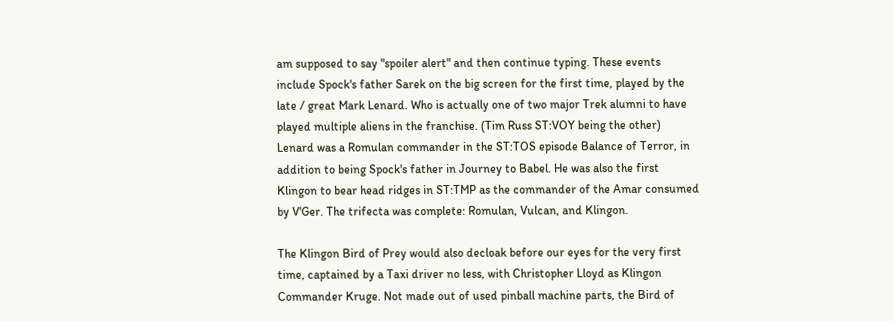am supposed to say "spoiler alert" and then continue typing. These events include Spock's father Sarek on the big screen for the first time, played by the late / great Mark Lenard. Who is actually one of two major Trek alumni to have played multiple aliens in the franchise. (Tim Russ ST:VOY being the other) Lenard was a Romulan commander in the ST:TOS episode Balance of Terror, in addition to being Spock's father in Journey to Babel. He was also the first Klingon to bear head ridges in ST:TMP as the commander of the Amar consumed by V'Ger. The trifecta was complete: Romulan, Vulcan, and Klingon.

The Klingon Bird of Prey would also decloak before our eyes for the very first time, captained by a Taxi driver no less, with Christopher Lloyd as Klingon Commander Kruge. Not made out of used pinball machine parts, the Bird of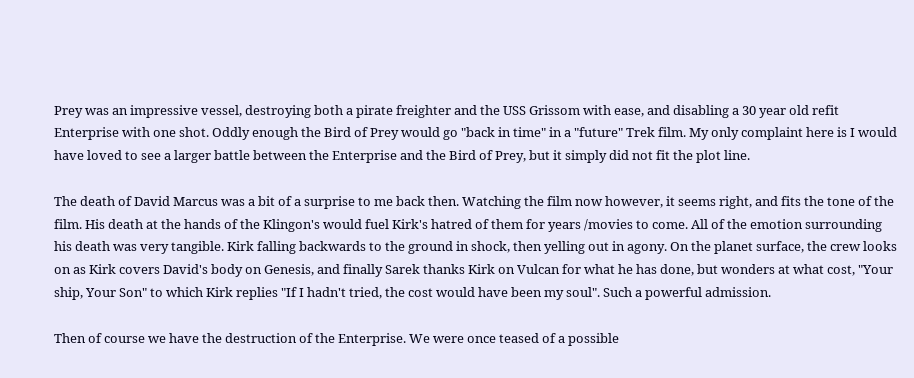Prey was an impressive vessel, destroying both a pirate freighter and the USS Grissom with ease, and disabling a 30 year old refit Enterprise with one shot. Oddly enough the Bird of Prey would go "back in time" in a "future" Trek film. My only complaint here is I would have loved to see a larger battle between the Enterprise and the Bird of Prey, but it simply did not fit the plot line.

The death of David Marcus was a bit of a surprise to me back then. Watching the film now however, it seems right, and fits the tone of the film. His death at the hands of the Klingon's would fuel Kirk's hatred of them for years /movies to come. All of the emotion surrounding his death was very tangible. Kirk falling backwards to the ground in shock, then yelling out in agony. On the planet surface, the crew looks on as Kirk covers David's body on Genesis, and finally Sarek thanks Kirk on Vulcan for what he has done, but wonders at what cost, "Your ship, Your Son" to which Kirk replies "If I hadn't tried, the cost would have been my soul". Such a powerful admission.

Then of course we have the destruction of the Enterprise. We were once teased of a possible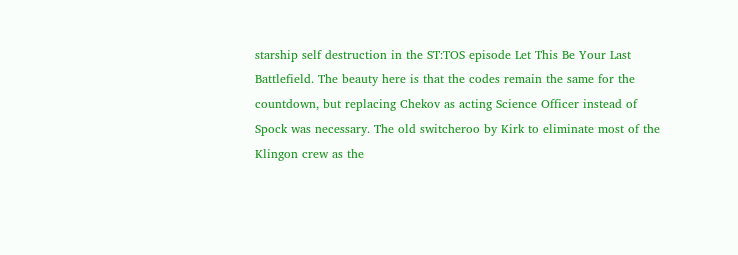starship self destruction in the ST:TOS episode Let This Be Your Last Battlefield. The beauty here is that the codes remain the same for the countdown, but replacing Chekov as acting Science Officer instead of Spock was necessary. The old switcheroo by Kirk to eliminate most of the Klingon crew as the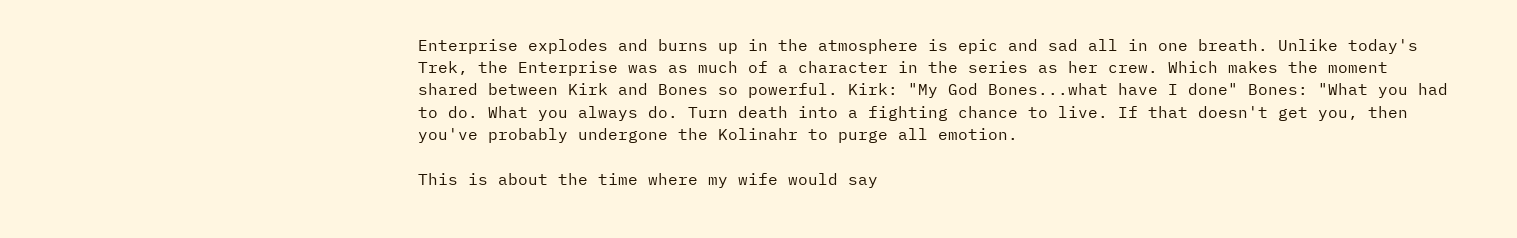Enterprise explodes and burns up in the atmosphere is epic and sad all in one breath. Unlike today's Trek, the Enterprise was as much of a character in the series as her crew. Which makes the moment shared between Kirk and Bones so powerful. Kirk: "My God Bones...what have I done" Bones: "What you had to do. What you always do. Turn death into a fighting chance to live. If that doesn't get you, then you've probably undergone the Kolinahr to purge all emotion.

This is about the time where my wife would say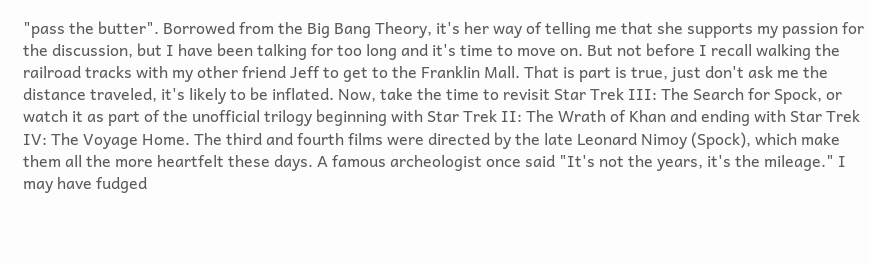"pass the butter". Borrowed from the Big Bang Theory, it's her way of telling me that she supports my passion for the discussion, but I have been talking for too long and it's time to move on. But not before I recall walking the railroad tracks with my other friend Jeff to get to the Franklin Mall. That is part is true, just don't ask me the distance traveled, it's likely to be inflated. Now, take the time to revisit Star Trek III: The Search for Spock, or watch it as part of the unofficial trilogy beginning with Star Trek II: The Wrath of Khan and ending with Star Trek IV: The Voyage Home. The third and fourth films were directed by the late Leonard Nimoy (Spock), which make them all the more heartfelt these days. A famous archeologist once said "It's not the years, it's the mileage." I may have fudged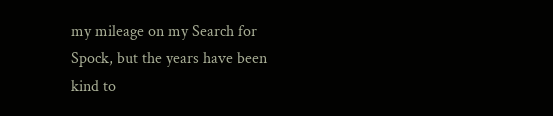my mileage on my Search for Spock, but the years have been kind to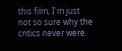this film, I'm just not so sure why the critics never were.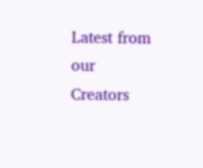Latest from our Creators